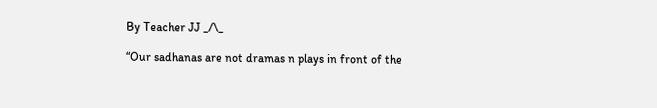By Teacher JJ _/\_

“Our sadhanas are not dramas n plays in front of the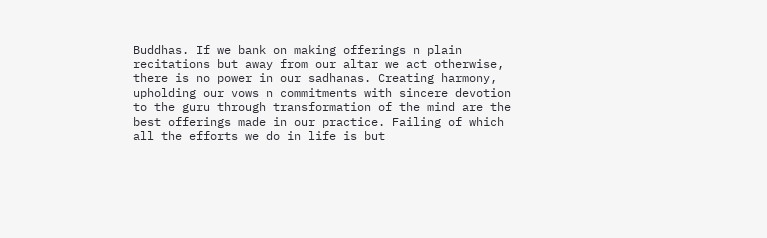Buddhas. If we bank on making offerings n plain recitations but away from our altar we act otherwise, there is no power in our sadhanas. Creating harmony, upholding our vows n commitments with sincere devotion to the guru through transformation of the mind are the best offerings made in our practice. Failing of which all the efforts we do in life is but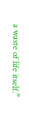a waste of life itself.”